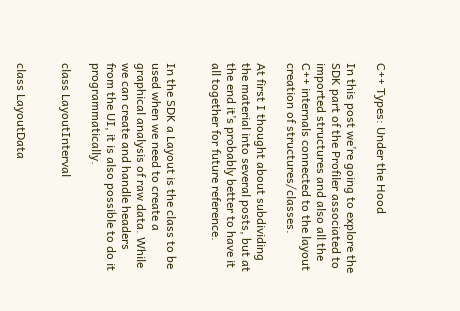C++ Types: Under the Hood

In this post we’re going to explore the SDK part of the Profiler associated to imported structures and also all the C++ internals connected to the layout creation of structures/classes.

At first I thought about subdividing the material into several posts, but at the end it’s probably better to have it all together for future reference.


In the SDK a Layout is the class to be used when we need to create a graphical analysis of raw data. While we can create and handle headers from the UI, it is also possible to do it programmatically.

class LayoutInterval


class LayoutData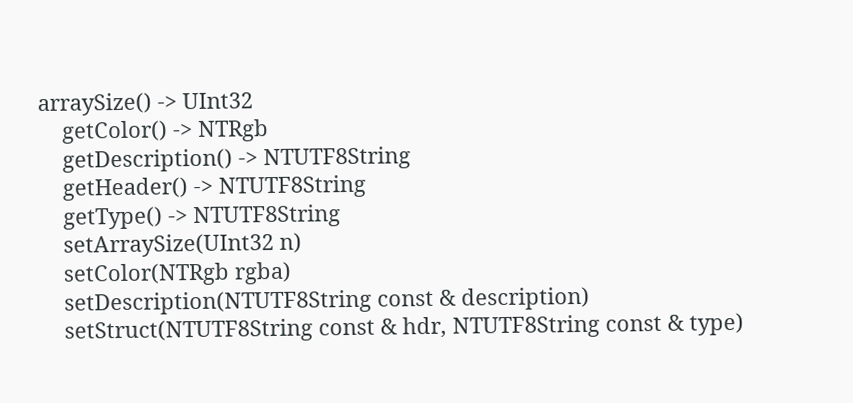arraySize() -> UInt32
    getColor() -> NTRgb
    getDescription() -> NTUTF8String
    getHeader() -> NTUTF8String
    getType() -> NTUTF8String
    setArraySize(UInt32 n)
    setColor(NTRgb rgba)
    setDescription(NTUTF8String const & description)
    setStruct(NTUTF8String const & hdr, NTUTF8String const & type)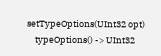setTypeOptions(UInt32 opt)
    typeOptions() -> UInt32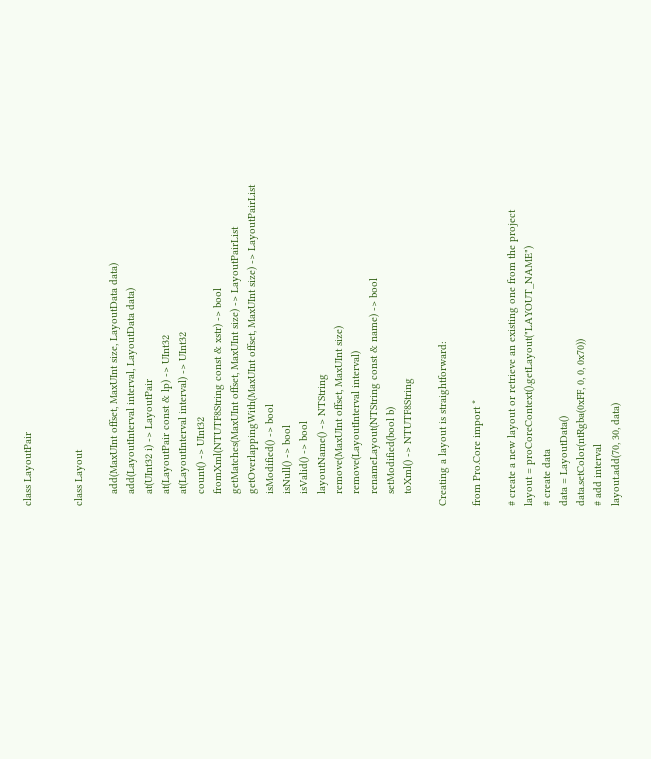class LayoutPair


class Layout

    add(MaxUInt offset, MaxUInt size, LayoutData data)
    add(LayoutInterval interval, LayoutData data)
    at(UInt32 i) -> LayoutPair
    at(LayoutPair const & lp) -> UInt32
    at(LayoutInterval interval) -> UInt32
    count() -> UInt32
    fromXml(NTUTF8String const & xstr) -> bool
    getMatches(MaxUInt offset, MaxUInt size) -> LayoutPairList
    getOverlappingWith(MaxUInt offset, MaxUInt size) -> LayoutPairList
    isModified() -> bool
    isNull() -> bool
    isValid() -> bool
    layoutName() -> NTString
    remove(MaxUInt offset, MaxUInt size)
    remove(LayoutInterval interval)
    renameLayout(NTString const & name) -> bool
    setModified(bool b)
    toXml() -> NTUTF8String

Creating a layout is straightforward:

from Pro.Core import *

# create a new layout or retrieve an existing one from the project
layout = proCoreContext().getLayout("LAYOUT_NAME")
# create data
data = LayoutData()
data.setColor(ntRgba(0xFF, 0, 0, 0x70))
# add interval
layout.add(70, 30, data)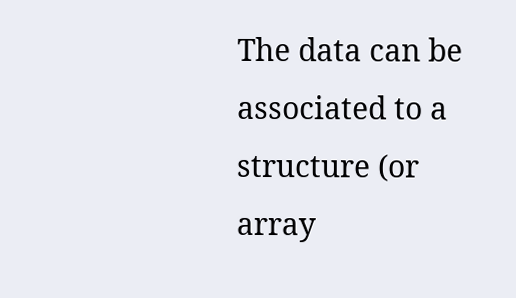The data can be associated to a structure (or array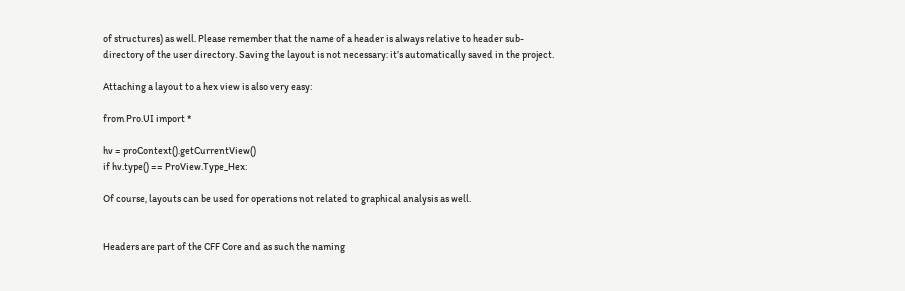of structures) as well. Please remember that the name of a header is always relative to header sub-directory of the user directory. Saving the layout is not necessary: it’s automatically saved in the project.

Attaching a layout to a hex view is also very easy:

from Pro.UI import *

hv = proContext().getCurrentView()
if hv.type() == ProView.Type_Hex:

Of course, layouts can be used for operations not related to graphical analysis as well.


Headers are part of the CFF Core and as such the naming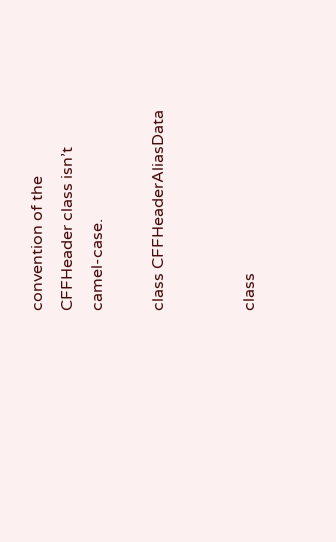convention of the CFFHeader class isn’t camel-case.

class CFFHeaderAliasData


class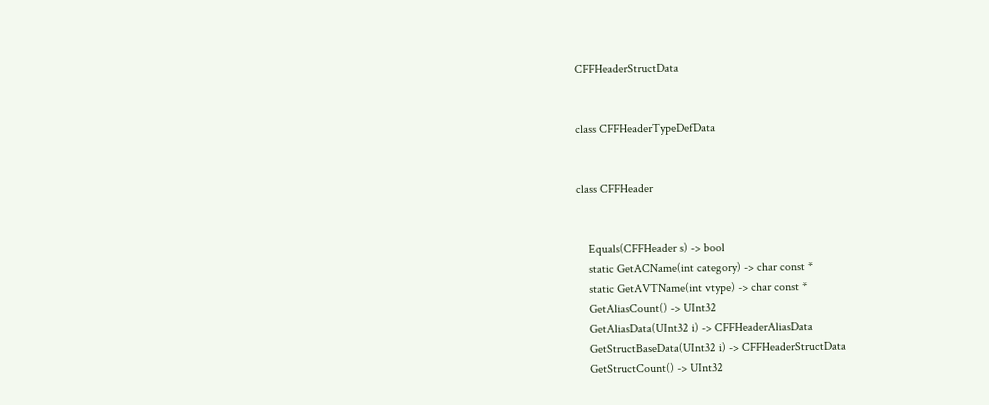CFFHeaderStructData


class CFFHeaderTypeDefData


class CFFHeader


    Equals(CFFHeader s) -> bool
    static GetACName(int category) -> char const *
    static GetAVTName(int vtype) -> char const *
    GetAliasCount() -> UInt32
    GetAliasData(UInt32 i) -> CFFHeaderAliasData
    GetStructBaseData(UInt32 i) -> CFFHeaderStructData
    GetStructCount() -> UInt32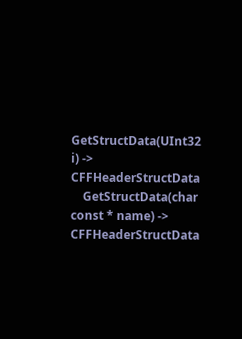GetStructData(UInt32 i) -> CFFHeaderStructData
    GetStructData(char const * name) -> CFFHeaderStructData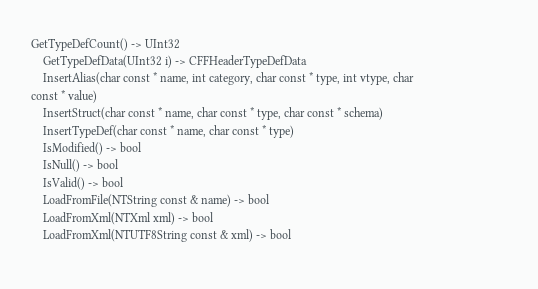GetTypeDefCount() -> UInt32
    GetTypeDefData(UInt32 i) -> CFFHeaderTypeDefData
    InsertAlias(char const * name, int category, char const * type, int vtype, char const * value)
    InsertStruct(char const * name, char const * type, char const * schema)
    InsertTypeDef(char const * name, char const * type)
    IsModified() -> bool
    IsNull() -> bool
    IsValid() -> bool
    LoadFromFile(NTString const & name) -> bool
    LoadFromXml(NTXml xml) -> bool
    LoadFromXml(NTUTF8String const & xml) -> bool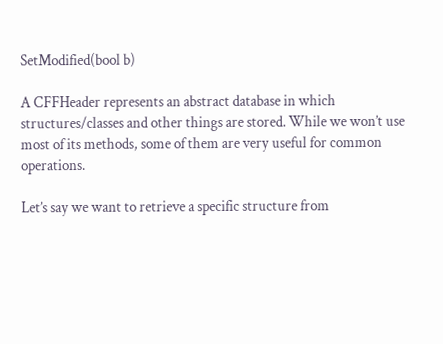SetModified(bool b)

A CFFHeader represents an abstract database in which structures/classes and other things are stored. While we won’t use most of its methods, some of them are very useful for common operations.

Let’s say we want to retrieve a specific structure from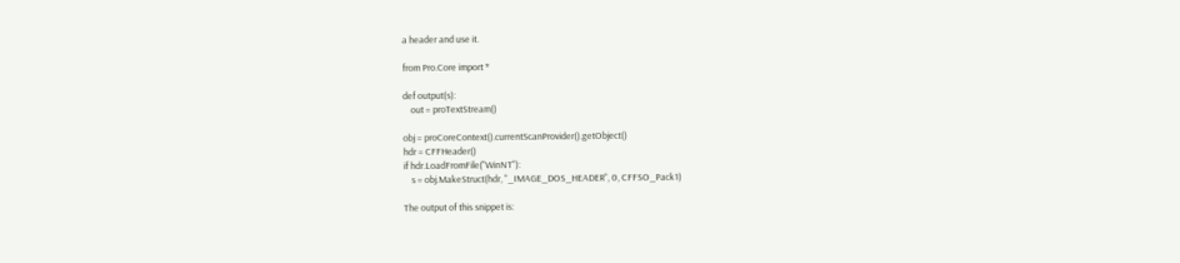a header and use it.

from Pro.Core import *

def output(s):
    out = proTextStream()

obj = proCoreContext().currentScanProvider().getObject()
hdr = CFFHeader()
if hdr.LoadFromFile("WinNT"):
    s = obj.MakeStruct(hdr, "_IMAGE_DOS_HEADER", 0, CFFSO_Pack1)

The output of this snippet is: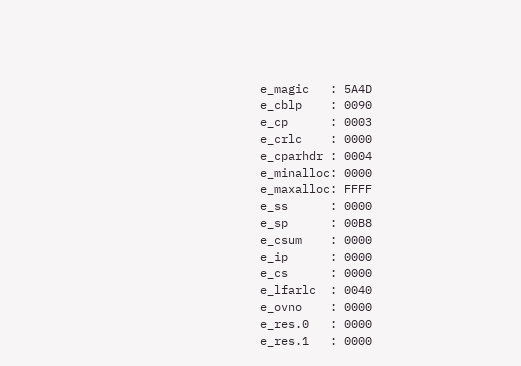e_magic   : 5A4D
e_cblp    : 0090
e_cp      : 0003
e_crlc    : 0000
e_cparhdr : 0004
e_minalloc: 0000
e_maxalloc: FFFF
e_ss      : 0000
e_sp      : 00B8
e_csum    : 0000
e_ip      : 0000
e_cs      : 0000
e_lfarlc  : 0040
e_ovno    : 0000
e_res.0   : 0000
e_res.1   : 0000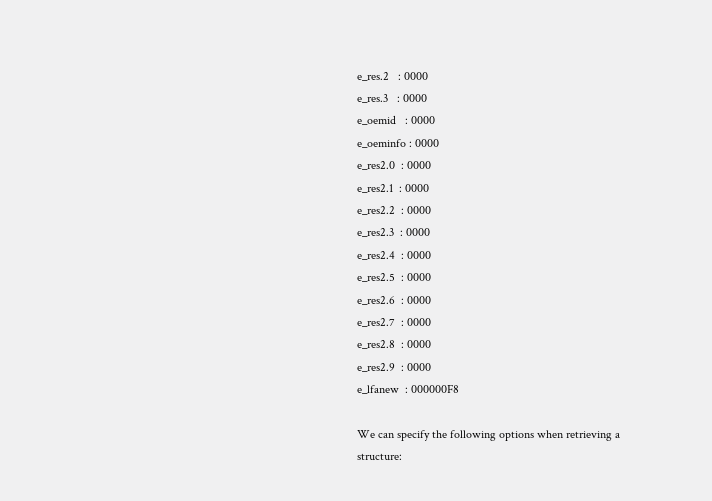e_res.2   : 0000
e_res.3   : 0000
e_oemid   : 0000
e_oeminfo : 0000
e_res2.0  : 0000
e_res2.1  : 0000
e_res2.2  : 0000
e_res2.3  : 0000
e_res2.4  : 0000
e_res2.5  : 0000
e_res2.6  : 0000
e_res2.7  : 0000
e_res2.8  : 0000
e_res2.9  : 0000
e_lfanew  : 000000F8

We can specify the following options when retrieving a structure: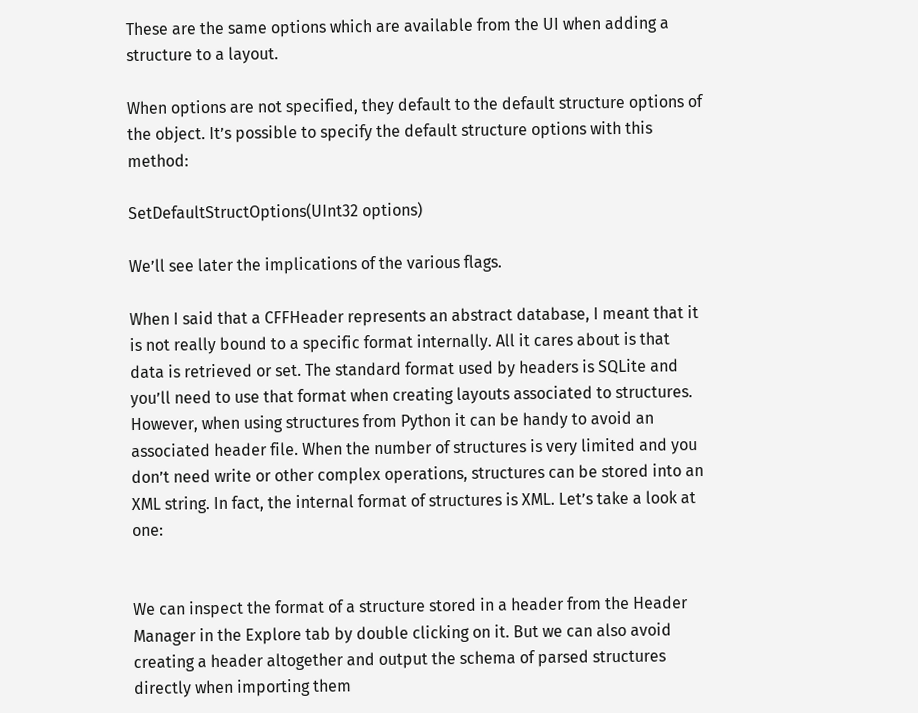These are the same options which are available from the UI when adding a structure to a layout.

When options are not specified, they default to the default structure options of the object. It’s possible to specify the default structure options with this method:

SetDefaultStructOptions(UInt32 options)

We’ll see later the implications of the various flags.

When I said that a CFFHeader represents an abstract database, I meant that it is not really bound to a specific format internally. All it cares about is that data is retrieved or set. The standard format used by headers is SQLite and you’ll need to use that format when creating layouts associated to structures. However, when using structures from Python it can be handy to avoid an associated header file. When the number of structures is very limited and you don’t need write or other complex operations, structures can be stored into an XML string. In fact, the internal format of structures is XML. Let’s take a look at one:


We can inspect the format of a structure stored in a header from the Header Manager in the Explore tab by double clicking on it. But we can also avoid creating a header altogether and output the schema of parsed structures directly when importing them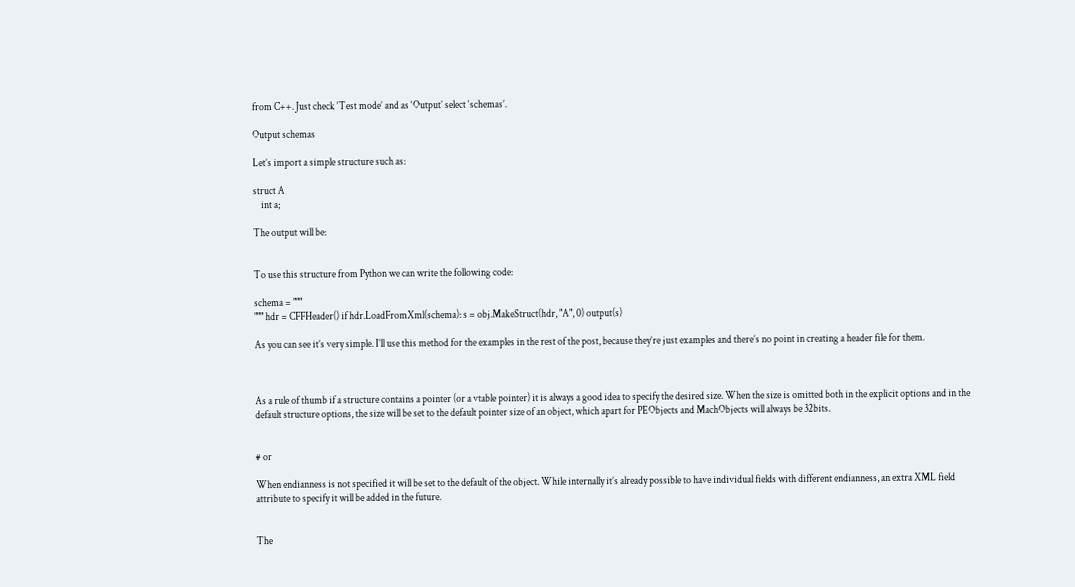from C++. Just check ‘Test mode’ and as ‘Output’ select ‘schemas’.

Output schemas

Let’s import a simple structure such as:

struct A
    int a;

The output will be:


To use this structure from Python we can write the following code:

schema = """
""" hdr = CFFHeader() if hdr.LoadFromXml(schema): s = obj.MakeStruct(hdr, "A", 0) output(s)

As you can see it’s very simple. I’ll use this method for the examples in the rest of the post, because they’re just examples and there’s no point in creating a header file for them.



As a rule of thumb if a structure contains a pointer (or a vtable pointer) it is always a good idea to specify the desired size. When the size is omitted both in the explicit options and in the default structure options, the size will be set to the default pointer size of an object, which apart for PEObjects and MachObjects will always be 32bits.


# or

When endianness is not specified it will be set to the default of the object. While internally it’s already possible to have individual fields with different endianness, an extra XML field attribute to specify it will be added in the future.


The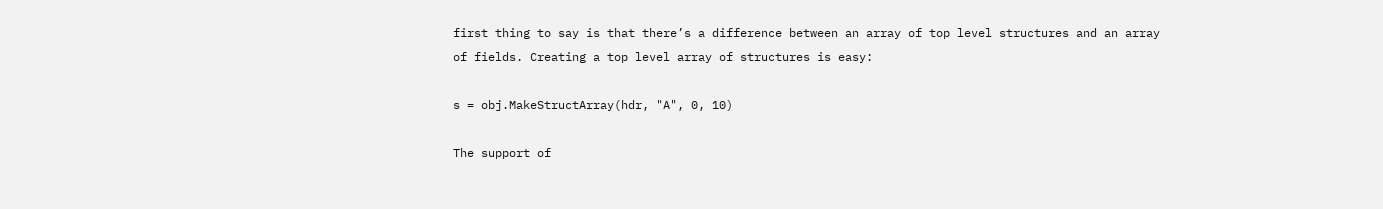first thing to say is that there’s a difference between an array of top level structures and an array of fields. Creating a top level array of structures is easy:

s = obj.MakeStructArray(hdr, "A", 0, 10)

The support of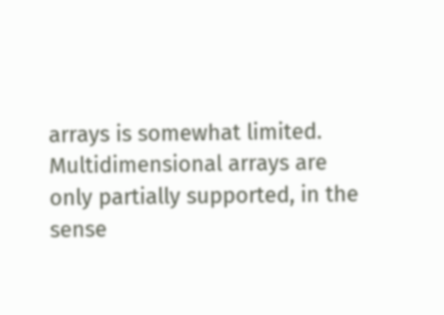arrays is somewhat limited. Multidimensional arrays are only partially supported, in the sense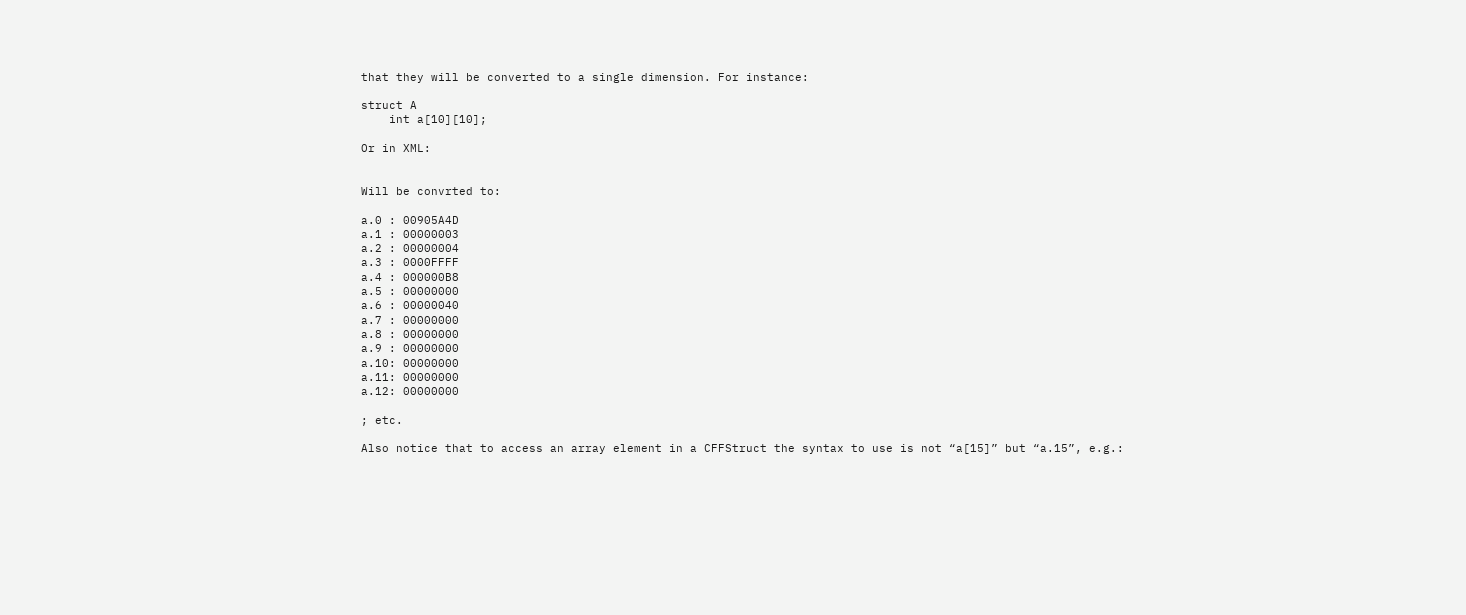that they will be converted to a single dimension. For instance:

struct A
    int a[10][10];

Or in XML:


Will be convrted to:

a.0 : 00905A4D
a.1 : 00000003
a.2 : 00000004
a.3 : 0000FFFF
a.4 : 000000B8
a.5 : 00000000
a.6 : 00000040
a.7 : 00000000
a.8 : 00000000
a.9 : 00000000
a.10: 00000000
a.11: 00000000
a.12: 00000000

; etc.

Also notice that to access an array element in a CFFStruct the syntax to use is not “a[15]” but “a.15”, e.g.: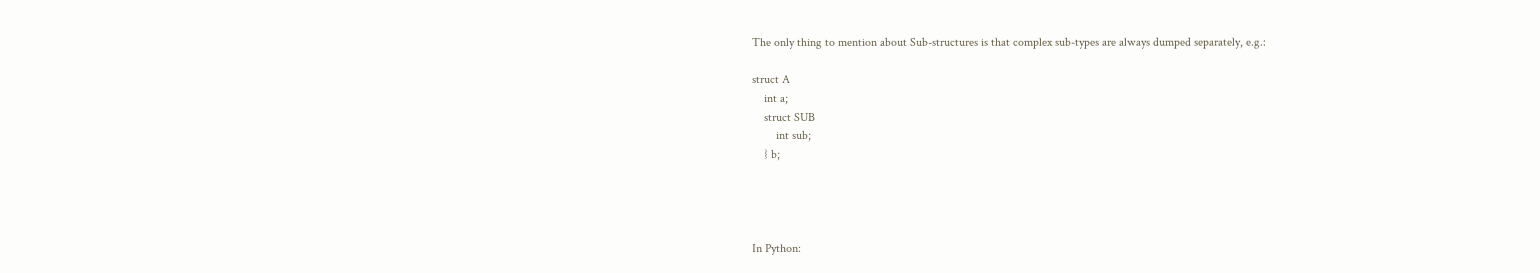The only thing to mention about Sub-structures is that complex sub-types are always dumped separately, e.g.:

struct A
    int a;
    struct SUB
        int sub;
    } b;




In Python: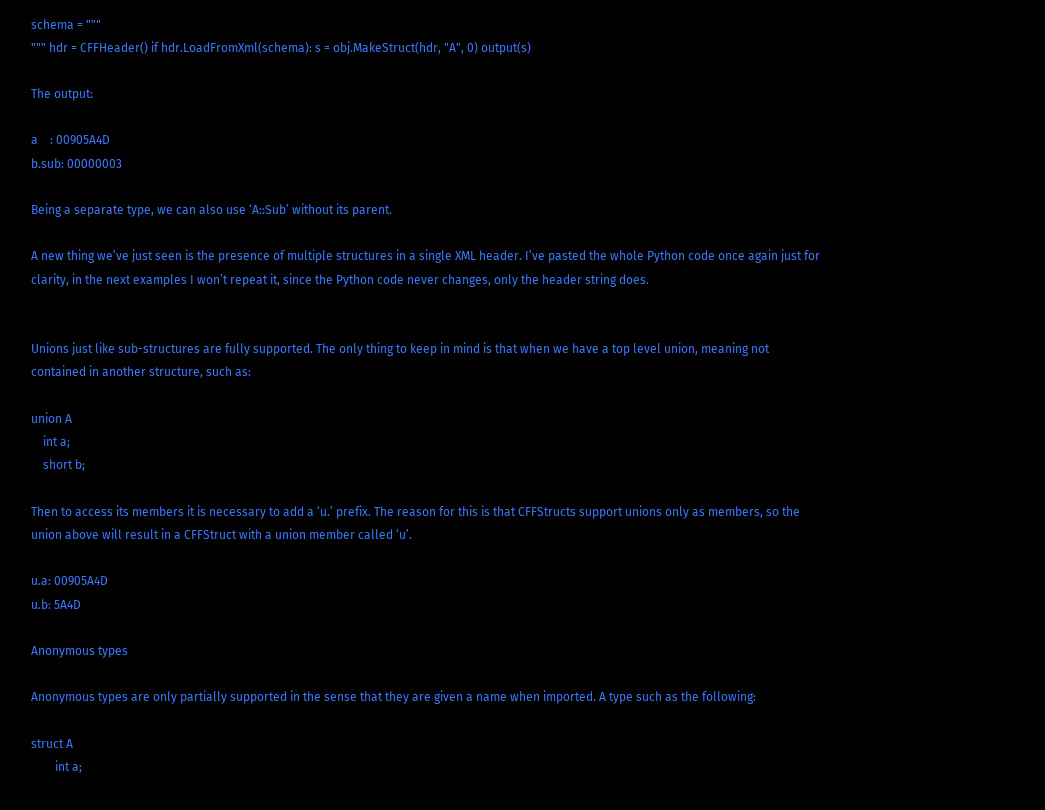schema = """
""" hdr = CFFHeader() if hdr.LoadFromXml(schema): s = obj.MakeStruct(hdr, "A", 0) output(s)

The output:

a    : 00905A4D
b.sub: 00000003

Being a separate type, we can also use ‘A::Sub’ without its parent.

A new thing we’ve just seen is the presence of multiple structures in a single XML header. I’ve pasted the whole Python code once again just for clarity, in the next examples I won’t repeat it, since the Python code never changes, only the header string does.


Unions just like sub-structures are fully supported. The only thing to keep in mind is that when we have a top level union, meaning not contained in another structure, such as:

union A
    int a;
    short b;

Then to access its members it is necessary to add a ‘u.’ prefix. The reason for this is that CFFStructs support unions only as members, so the union above will result in a CFFStruct with a union member called ‘u’.

u.a: 00905A4D
u.b: 5A4D

Anonymous types

Anonymous types are only partially supported in the sense that they are given a name when imported. A type such as the following:

struct A
        int a;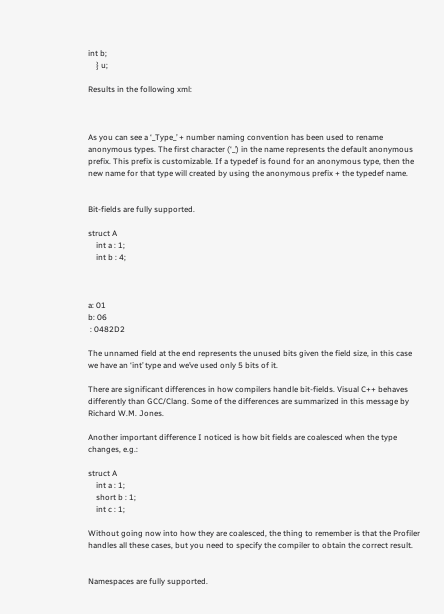int b;
    } u;

Results in the following xml:



As you can see a ‘_Type_’ + number naming convention has been used to rename anonymous types. The first character (‘_’) in the name represents the default anonymous prefix. This prefix is customizable. If a typedef is found for an anonymous type, then the new name for that type will created by using the anonymous prefix + the typedef name.


Bit-fields are fully supported.

struct A
    int a : 1;
    int b : 4;



a: 01
b: 06
 : 0482D2

The unnamed field at the end represents the unused bits given the field size, in this case we have an ‘int’ type and we’ve used only 5 bits of it.

There are significant differences in how compilers handle bit-fields. Visual C++ behaves differently than GCC/Clang. Some of the differences are summarized in this message by Richard W.M. Jones.

Another important difference I noticed is how bit fields are coalesced when the type changes, e.g.:

struct A
    int a : 1;
    short b : 1;
    int c : 1;

Without going now into how they are coalesced, the thing to remember is that the Profiler handles all these cases, but you need to specify the compiler to obtain the correct result.


Namespaces are fully supported.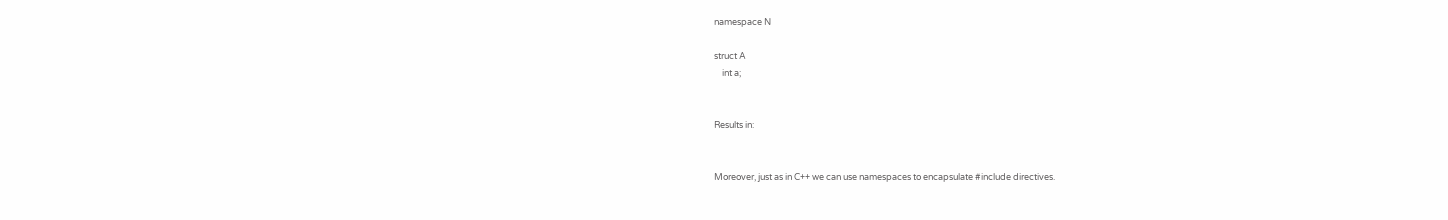namespace N

struct A
    int a;


Results in:


Moreover, just as in C++ we can use namespaces to encapsulate #include directives.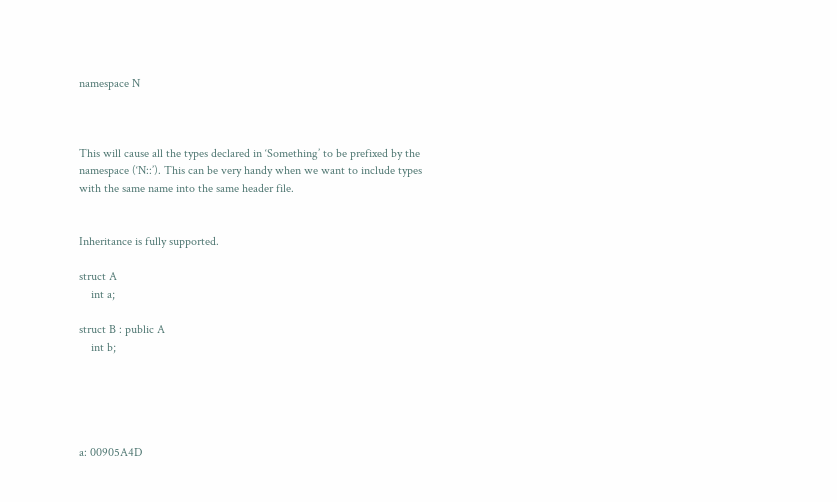namespace N



This will cause all the types declared in ‘Something’ to be prefixed by the namespace (‘N::’). This can be very handy when we want to include types with the same name into the same header file.


Inheritance is fully supported.

struct A
    int a;

struct B : public A
    int b;





a: 00905A4D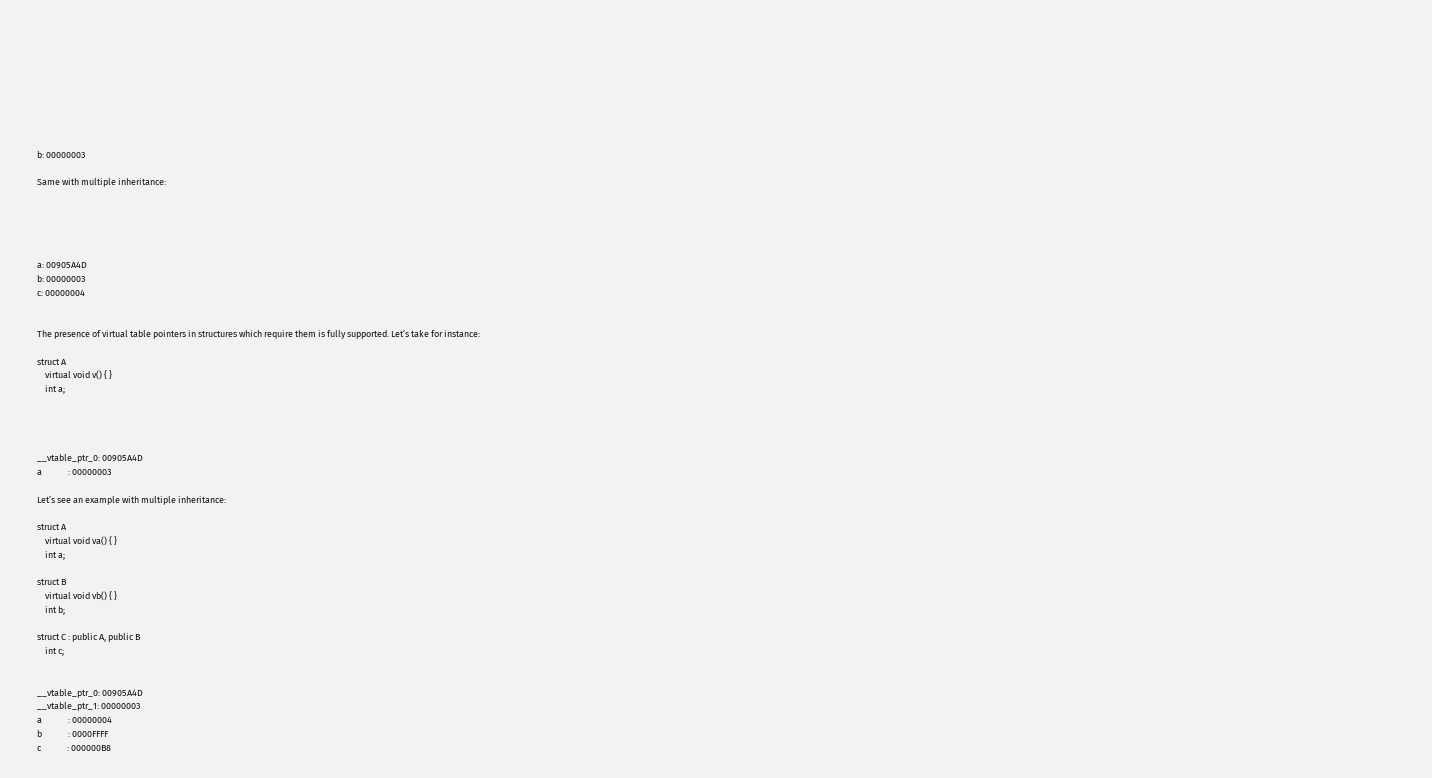b: 00000003

Same with multiple inheritance:





a: 00905A4D
b: 00000003
c: 00000004


The presence of virtual table pointers in structures which require them is fully supported. Let’s take for instance:

struct A
    virtual void v() { }
    int a;




__vtable_ptr_0: 00905A4D
a             : 00000003

Let’s see an example with multiple inheritance:

struct A
    virtual void va() { }
    int a;

struct B
    virtual void vb() { }
    int b;

struct C : public A, public B
    int c;


__vtable_ptr_0: 00905A4D
__vtable_ptr_1: 00000003
a             : 00000004
b             : 0000FFFF
c             : 000000B8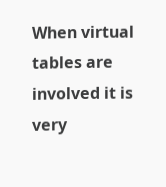When virtual tables are involved it is very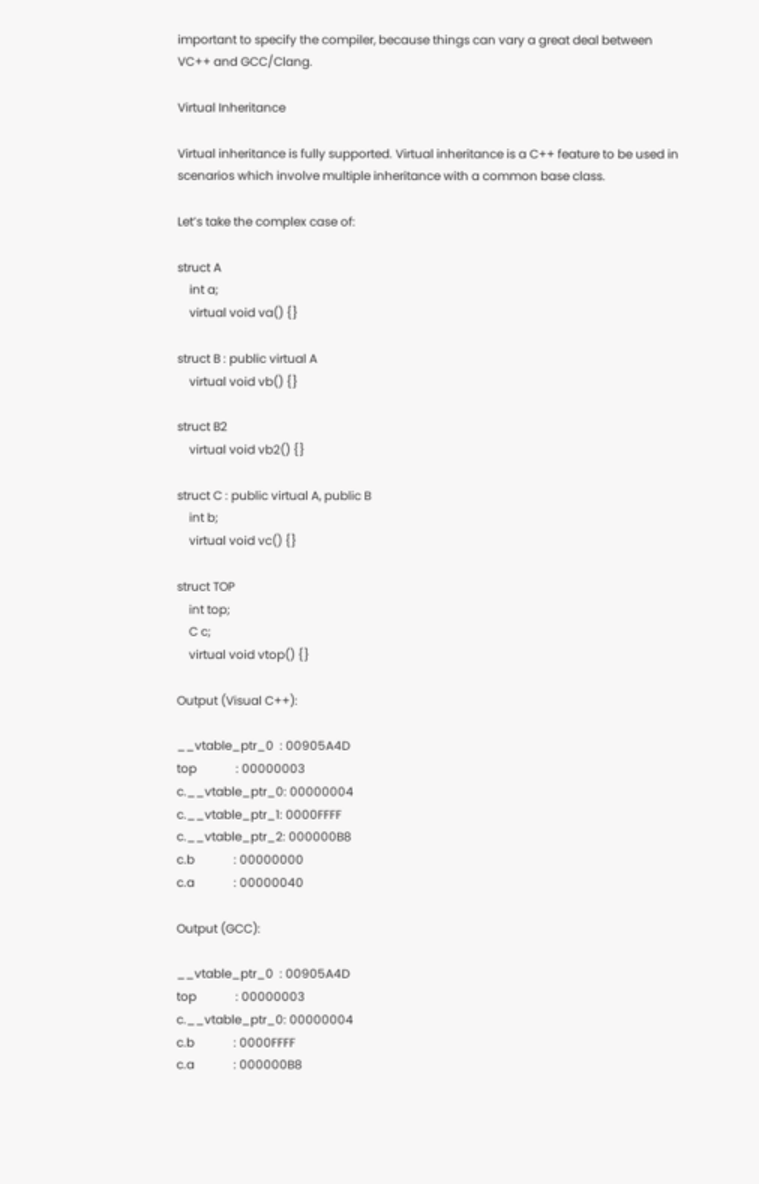important to specify the compiler, because things can vary a great deal between VC++ and GCC/Clang.

Virtual Inheritance

Virtual inheritance is fully supported. Virtual inheritance is a C++ feature to be used in scenarios which involve multiple inheritance with a common base class.

Let’s take the complex case of:

struct A
    int a;
    virtual void va() {}

struct B : public virtual A
    virtual void vb() {}

struct B2
    virtual void vb2() {}

struct C : public virtual A, public B
    int b;
    virtual void vc() {}

struct TOP
    int top;
    C c;
    virtual void vtop() {}

Output (Visual C++):

__vtable_ptr_0  : 00905A4D
top             : 00000003
c.__vtable_ptr_0: 00000004
c.__vtable_ptr_1: 0000FFFF
c.__vtable_ptr_2: 000000B8
c.b             : 00000000
c.a             : 00000040

Output (GCC):

__vtable_ptr_0  : 00905A4D
top             : 00000003
c.__vtable_ptr_0: 00000004
c.b             : 0000FFFF
c.a             : 000000B8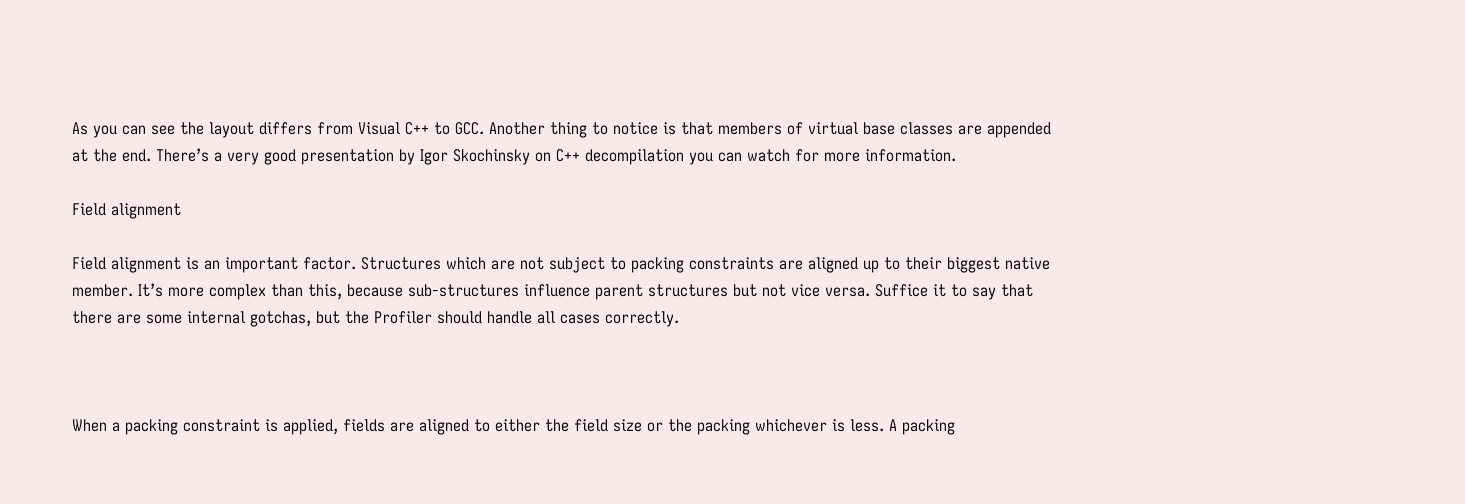As you can see the layout differs from Visual C++ to GCC. Another thing to notice is that members of virtual base classes are appended at the end. There’s a very good presentation by Igor Skochinsky on C++ decompilation you can watch for more information.

Field alignment

Field alignment is an important factor. Structures which are not subject to packing constraints are aligned up to their biggest native member. It’s more complex than this, because sub-structures influence parent structures but not vice versa. Suffice it to say that there are some internal gotchas, but the Profiler should handle all cases correctly.



When a packing constraint is applied, fields are aligned to either the field size or the packing whichever is less. A packing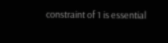constraint of 1 is essential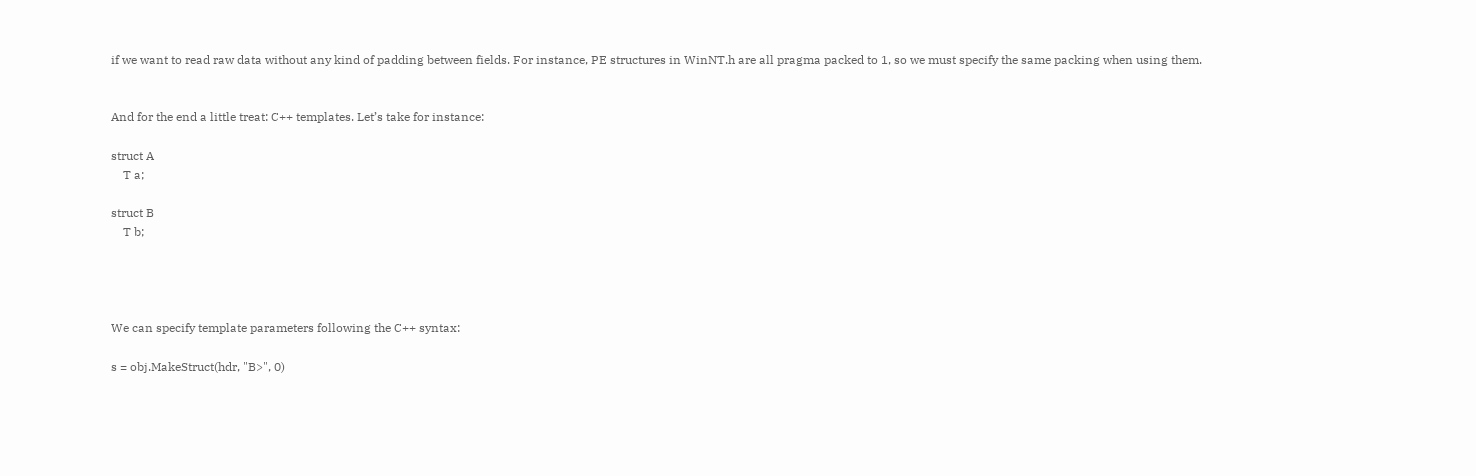if we want to read raw data without any kind of padding between fields. For instance, PE structures in WinNT.h are all pragma packed to 1, so we must specify the same packing when using them.


And for the end a little treat: C++ templates. Let’s take for instance:

struct A
    T a;

struct B
    T b;




We can specify template parameters following the C++ syntax:

s = obj.MakeStruct(hdr, "B>", 0)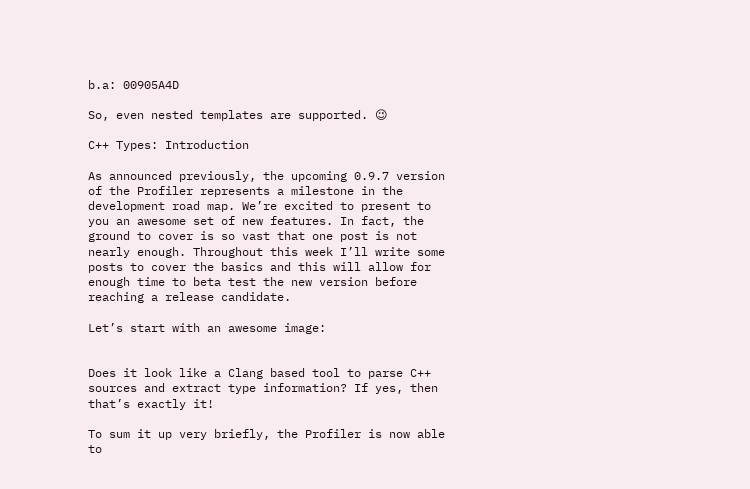b.a: 00905A4D

So, even nested templates are supported. 😉

C++ Types: Introduction

As announced previously, the upcoming 0.9.7 version of the Profiler represents a milestone in the development road map. We’re excited to present to you an awesome set of new features. In fact, the ground to cover is so vast that one post is not nearly enough. Throughout this week I’ll write some posts to cover the basics and this will allow for enough time to beta test the new version before reaching a release candidate.

Let’s start with an awesome image:


Does it look like a Clang based tool to parse C++ sources and extract type information? If yes, then that’s exactly it!

To sum it up very briefly, the Profiler is now able to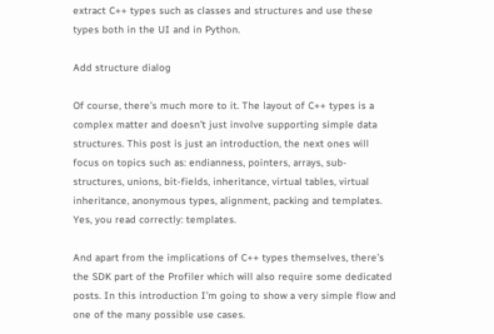extract C++ types such as classes and structures and use these types both in the UI and in Python.

Add structure dialog

Of course, there’s much more to it. The layout of C++ types is a complex matter and doesn’t just involve supporting simple data structures. This post is just an introduction, the next ones will focus on topics such as: endianness, pointers, arrays, sub-structures, unions, bit-fields, inheritance, virtual tables, virtual inheritance, anonymous types, alignment, packing and templates. Yes, you read correctly: templates.

And apart from the implications of C++ types themselves, there’s the SDK part of the Profiler which will also require some dedicated posts. In this introduction I’m going to show a very simple flow and one of the many possible use cases.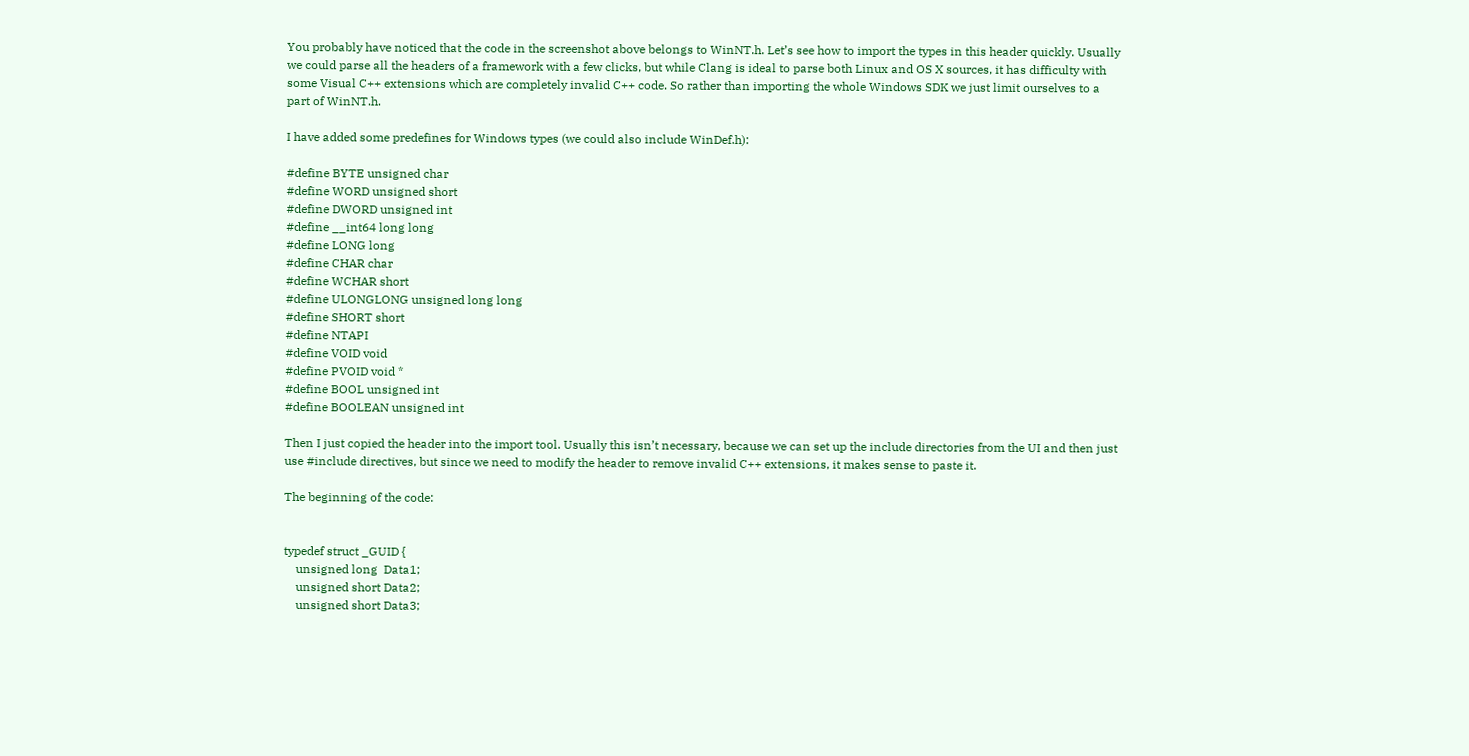You probably have noticed that the code in the screenshot above belongs to WinNT.h. Let’s see how to import the types in this header quickly. Usually we could parse all the headers of a framework with a few clicks, but while Clang is ideal to parse both Linux and OS X sources, it has difficulty with some Visual C++ extensions which are completely invalid C++ code. So rather than importing the whole Windows SDK we just limit ourselves to a part of WinNT.h.

I have added some predefines for Windows types (we could also include WinDef.h):

#define BYTE unsigned char
#define WORD unsigned short
#define DWORD unsigned int
#define __int64 long long
#define LONG long
#define CHAR char
#define WCHAR short
#define ULONGLONG unsigned long long
#define SHORT short
#define NTAPI
#define VOID void
#define PVOID void *
#define BOOL unsigned int
#define BOOLEAN unsigned int

Then I just copied the header into the import tool. Usually this isn’t necessary, because we can set up the include directories from the UI and then just use #include directives, but since we need to modify the header to remove invalid C++ extensions, it makes sense to paste it.

The beginning of the code:


typedef struct _GUID {
    unsigned long  Data1;
    unsigned short Data2;
    unsigned short Data3;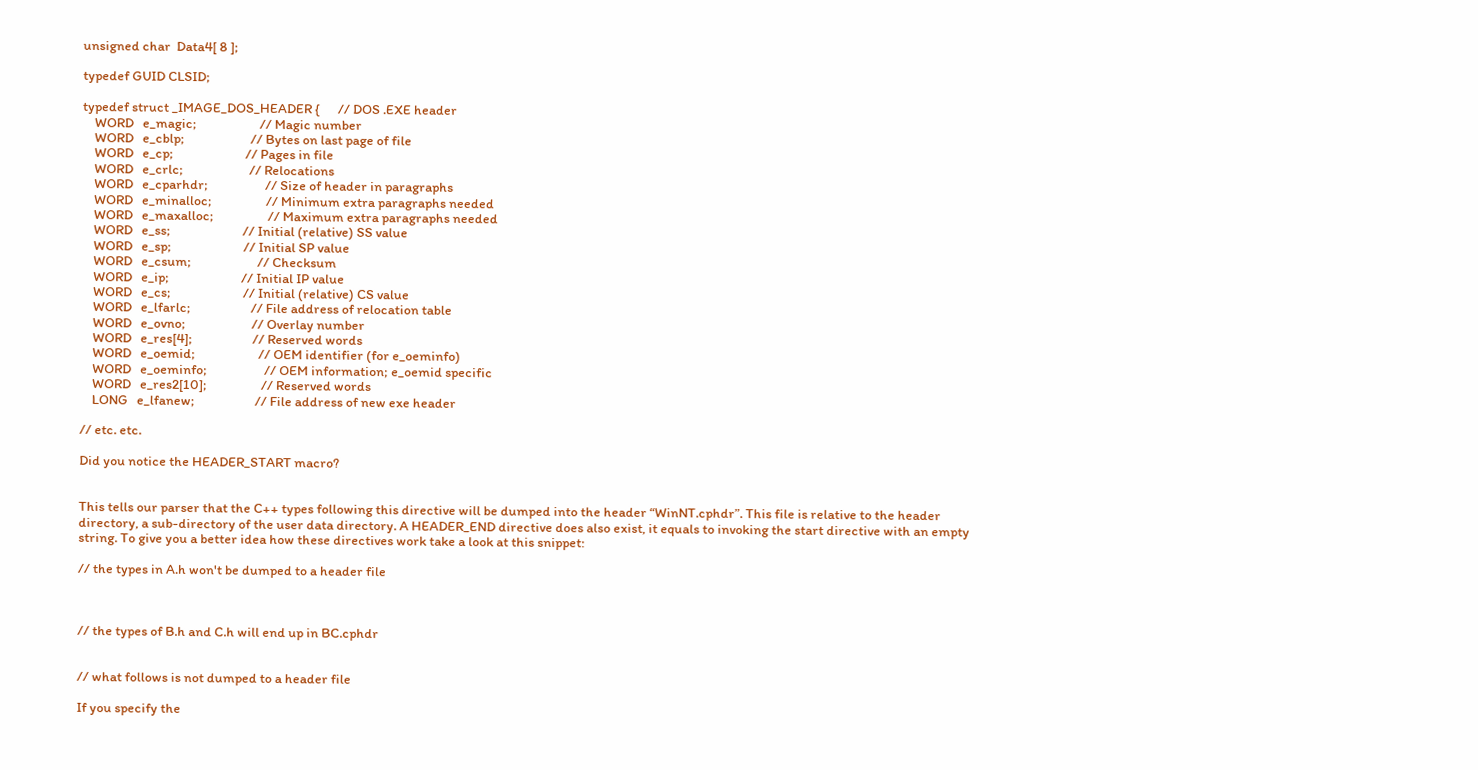unsigned char  Data4[ 8 ];

typedef GUID CLSID;

typedef struct _IMAGE_DOS_HEADER {      // DOS .EXE header
    WORD   e_magic;                     // Magic number
    WORD   e_cblp;                      // Bytes on last page of file
    WORD   e_cp;                        // Pages in file
    WORD   e_crlc;                      // Relocations
    WORD   e_cparhdr;                   // Size of header in paragraphs
    WORD   e_minalloc;                  // Minimum extra paragraphs needed
    WORD   e_maxalloc;                  // Maximum extra paragraphs needed
    WORD   e_ss;                        // Initial (relative) SS value
    WORD   e_sp;                        // Initial SP value
    WORD   e_csum;                      // Checksum
    WORD   e_ip;                        // Initial IP value
    WORD   e_cs;                        // Initial (relative) CS value
    WORD   e_lfarlc;                    // File address of relocation table
    WORD   e_ovno;                      // Overlay number
    WORD   e_res[4];                    // Reserved words
    WORD   e_oemid;                     // OEM identifier (for e_oeminfo)
    WORD   e_oeminfo;                   // OEM information; e_oemid specific
    WORD   e_res2[10];                  // Reserved words
    LONG   e_lfanew;                    // File address of new exe header

// etc. etc.

Did you notice the HEADER_START macro?


This tells our parser that the C++ types following this directive will be dumped into the header “WinNT.cphdr”. This file is relative to the header directory, a sub-directory of the user data directory. A HEADER_END directive does also exist, it equals to invoking the start directive with an empty string. To give you a better idea how these directives work take a look at this snippet:

// the types in A.h won't be dumped to a header file



// the types of B.h and C.h will end up in BC.cphdr


// what follows is not dumped to a header file

If you specify the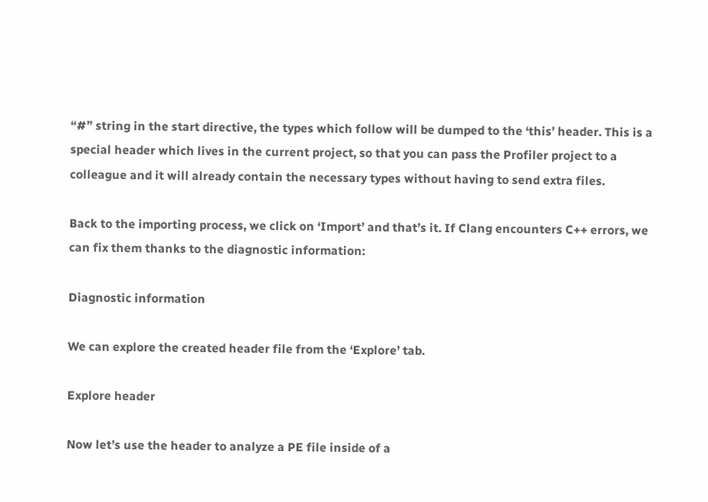“#” string in the start directive, the types which follow will be dumped to the ‘this’ header. This is a special header which lives in the current project, so that you can pass the Profiler project to a colleague and it will already contain the necessary types without having to send extra files.

Back to the importing process, we click on ‘Import’ and that’s it. If Clang encounters C++ errors, we can fix them thanks to the diagnostic information:

Diagnostic information

We can explore the created header file from the ‘Explore’ tab.

Explore header

Now let’s use the header to analyze a PE file inside of a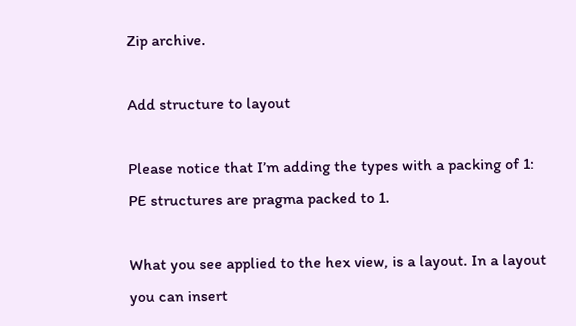Zip archive.

Add structure to layout

Please notice that I’m adding the types with a packing of 1: PE structures are pragma packed to 1.

What you see applied to the hex view, is a layout. In a layout you can insert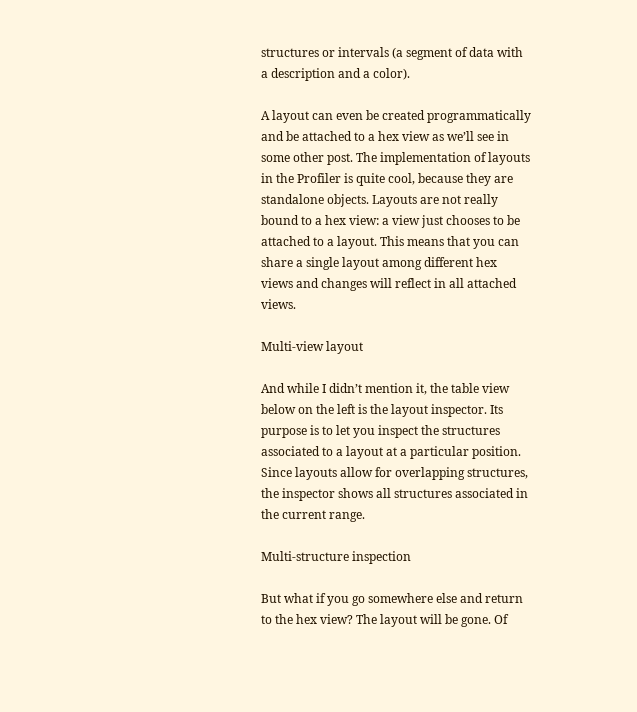structures or intervals (a segment of data with a description and a color).

A layout can even be created programmatically and be attached to a hex view as we’ll see in some other post. The implementation of layouts in the Profiler is quite cool, because they are standalone objects. Layouts are not really bound to a hex view: a view just chooses to be attached to a layout. This means that you can share a single layout among different hex views and changes will reflect in all attached views.

Multi-view layout

And while I didn’t mention it, the table view below on the left is the layout inspector. Its purpose is to let you inspect the structures associated to a layout at a particular position. Since layouts allow for overlapping structures, the inspector shows all structures associated in the current range.

Multi-structure inspection

But what if you go somewhere else and return to the hex view? The layout will be gone. Of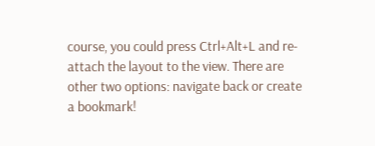course, you could press Ctrl+Alt+L and re-attach the layout to the view. There are other two options: navigate back or create a bookmark!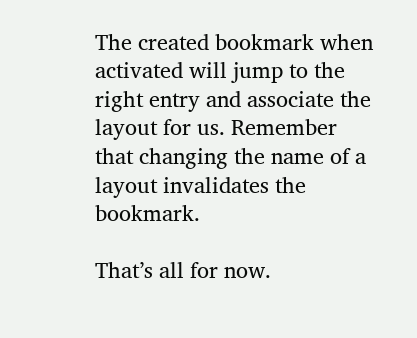The created bookmark when activated will jump to the right entry and associate the layout for us. Remember that changing the name of a layout invalidates the bookmark.

That’s all for now.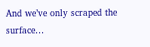And we’ve only scraped the surface…